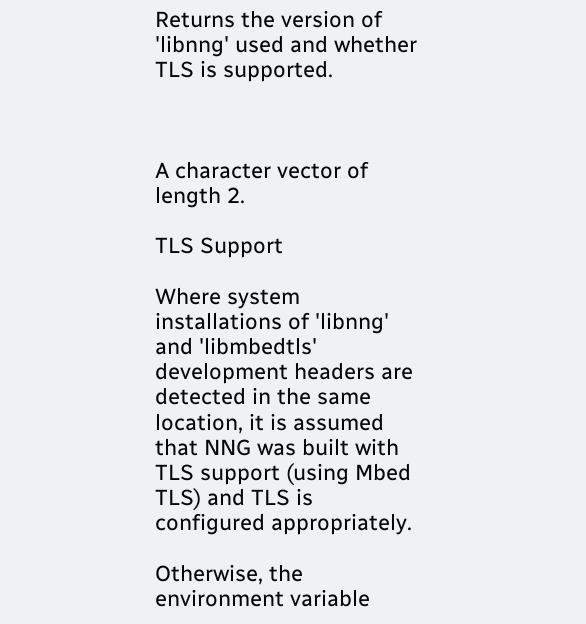Returns the version of 'libnng' used and whether TLS is supported.



A character vector of length 2.

TLS Support

Where system installations of 'libnng' and 'libmbedtls' development headers are detected in the same location, it is assumed that NNG was built with TLS support (using Mbed TLS) and TLS is configured appropriately.

Otherwise, the environment variable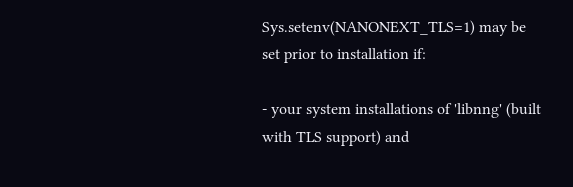Sys.setenv(NANONEXT_TLS=1) may be set prior to installation if:

- your system installations of 'libnng' (built with TLS support) and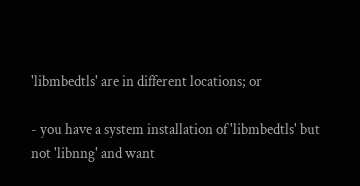'libmbedtls' are in different locations; or

- you have a system installation of 'libmbedtls' but not 'libnng' and want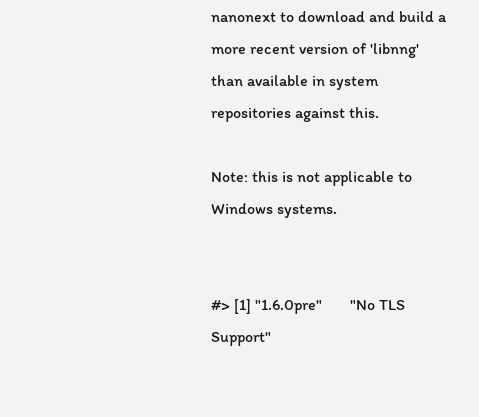nanonext to download and build a more recent version of 'libnng' than available in system repositories against this.

Note: this is not applicable to Windows systems.


#> [1] "1.6.0pre"       "No TLS Support"